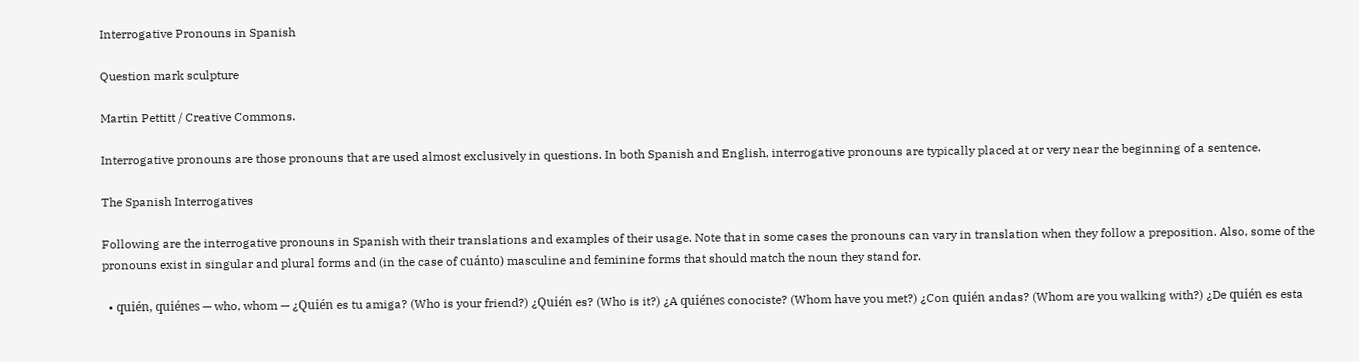Interrogative Pronouns in Spanish

Question mark sculpture

Martin Pettitt / Creative Commons.

Interrogative pronouns are those pronouns that are used almost exclusively in questions. In both Spanish and English, interrogative pronouns are typically placed at or very near the beginning of a sentence.

The Spanish Interrogatives

Following are the interrogative pronouns in Spanish with their translations and examples of their usage. Note that in some cases the pronouns can vary in translation when they follow a preposition. Also, some of the pronouns exist in singular and plural forms and (in the case of cuánto) masculine and feminine forms that should match the noun they stand for.

  • quién, quiénes — who, whom — ¿Quién es tu amiga? (Who is your friend?) ¿Quién es? (Who is it?) ¿A quiénes conociste? (Whom have you met?) ¿Con quién andas? (Whom are you walking with?) ¿De quién es esta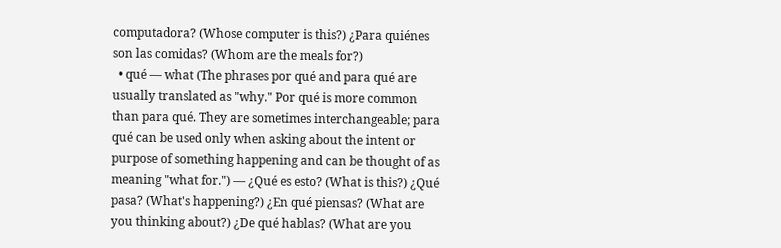computadora? (Whose computer is this?) ¿Para quiénes son las comidas? (Whom are the meals for?)
  • qué — what (The phrases por qué and para qué are usually translated as "why." Por qué is more common than para qué. They are sometimes interchangeable; para qué can be used only when asking about the intent or purpose of something happening and can be thought of as meaning "what for.") — ¿Qué es esto? (What is this?) ¿Qué pasa? (What's happening?) ¿En qué piensas? (What are you thinking about?) ¿De qué hablas? (What are you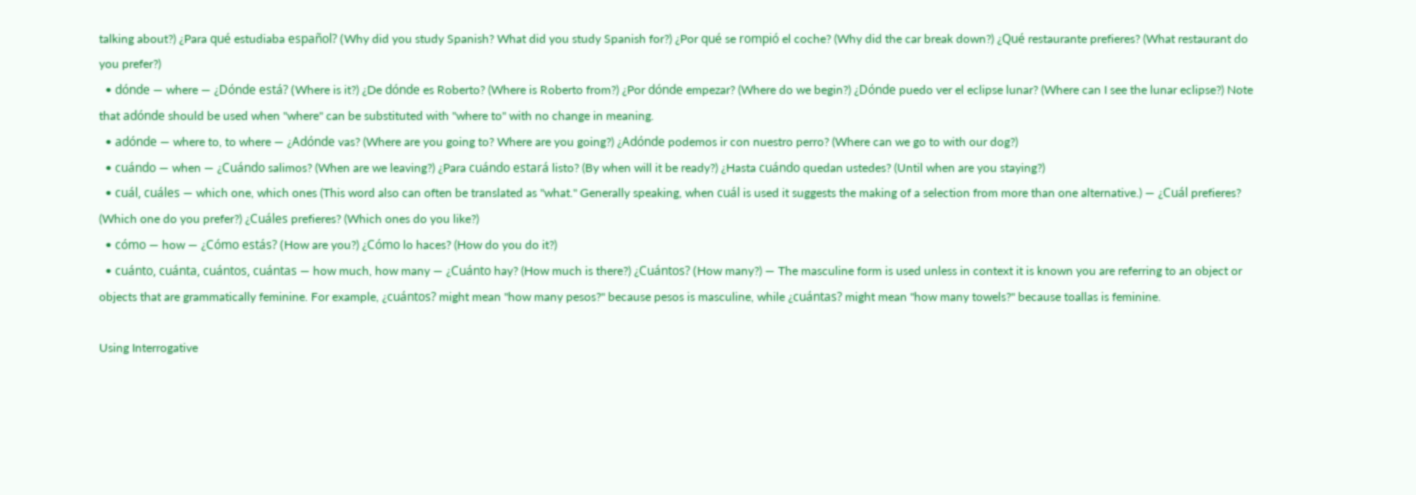talking about?) ¿Para qué estudiaba español? (Why did you study Spanish? What did you study Spanish for?) ¿Por qué se rompió el coche? (Why did the car break down?) ¿Qué restaurante prefieres? (What restaurant do you prefer?)
  • dónde — where — ¿Dónde está? (Where is it?) ¿De dónde es Roberto? (Where is Roberto from?) ¿Por dónde empezar? (Where do we begin?) ¿Dónde puedo ver el eclipse lunar? (Where can I see the lunar eclipse?) Note that adónde should be used when "where" can be substituted with "where to" with no change in meaning.
  • adónde — where to, to where — ¿Adónde vas? (Where are you going to? Where are you going?) ¿Adónde podemos ir con nuestro perro? (Where can we go to with our dog?)
  • cuándo — when — ¿Cuándo salimos? (When are we leaving?) ¿Para cuándo estará listo? (By when will it be ready?) ¿Hasta cuándo quedan ustedes? (Until when are you staying?)
  • cuál, cuáles — which one, which ones (This word also can often be translated as "what." Generally speaking, when cuál is used it suggests the making of a selection from more than one alternative.) — ¿Cuál prefieres? (Which one do you prefer?) ¿Cuáles prefieres? (Which ones do you like?)
  • cómo — how — ¿Cómo estás? (How are you?) ¿Cómo lo haces? (How do you do it?)
  • cuánto, cuánta, cuántos, cuántas — how much, how many — ¿Cuánto hay? (How much is there?) ¿Cuántos? (How many?) — The masculine form is used unless in context it is known you are referring to an object or objects that are grammatically feminine. For example, ¿cuántos? might mean "how many pesos?" because pesos is masculine, while ¿cuántas? might mean "how many towels?" because toallas is feminine.

Using Interrogative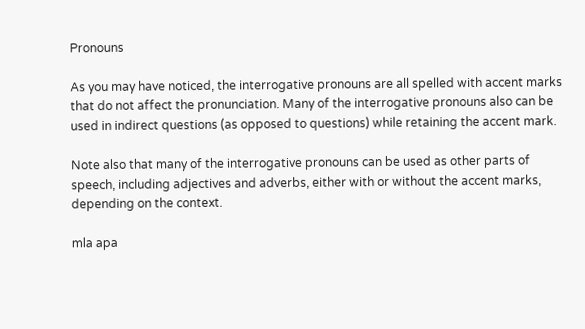Pronouns

As you may have noticed, the interrogative pronouns are all spelled with accent marks that do not affect the pronunciation. Many of the interrogative pronouns also can be used in indirect questions (as opposed to questions) while retaining the accent mark.

Note also that many of the interrogative pronouns can be used as other parts of speech, including adjectives and adverbs, either with or without the accent marks, depending on the context.

mla apa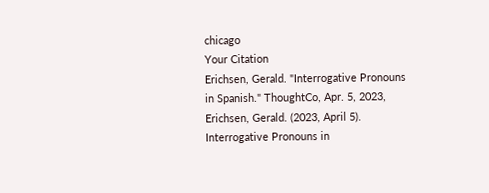chicago
Your Citation
Erichsen, Gerald. "Interrogative Pronouns in Spanish." ThoughtCo, Apr. 5, 2023, Erichsen, Gerald. (2023, April 5). Interrogative Pronouns in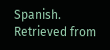Spanish. Retrieved from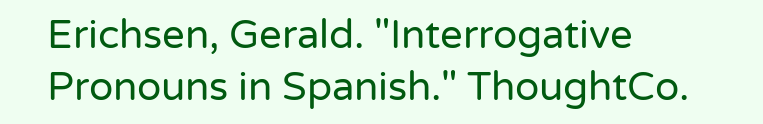Erichsen, Gerald. "Interrogative Pronouns in Spanish." ThoughtCo.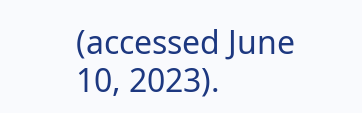(accessed June 10, 2023).